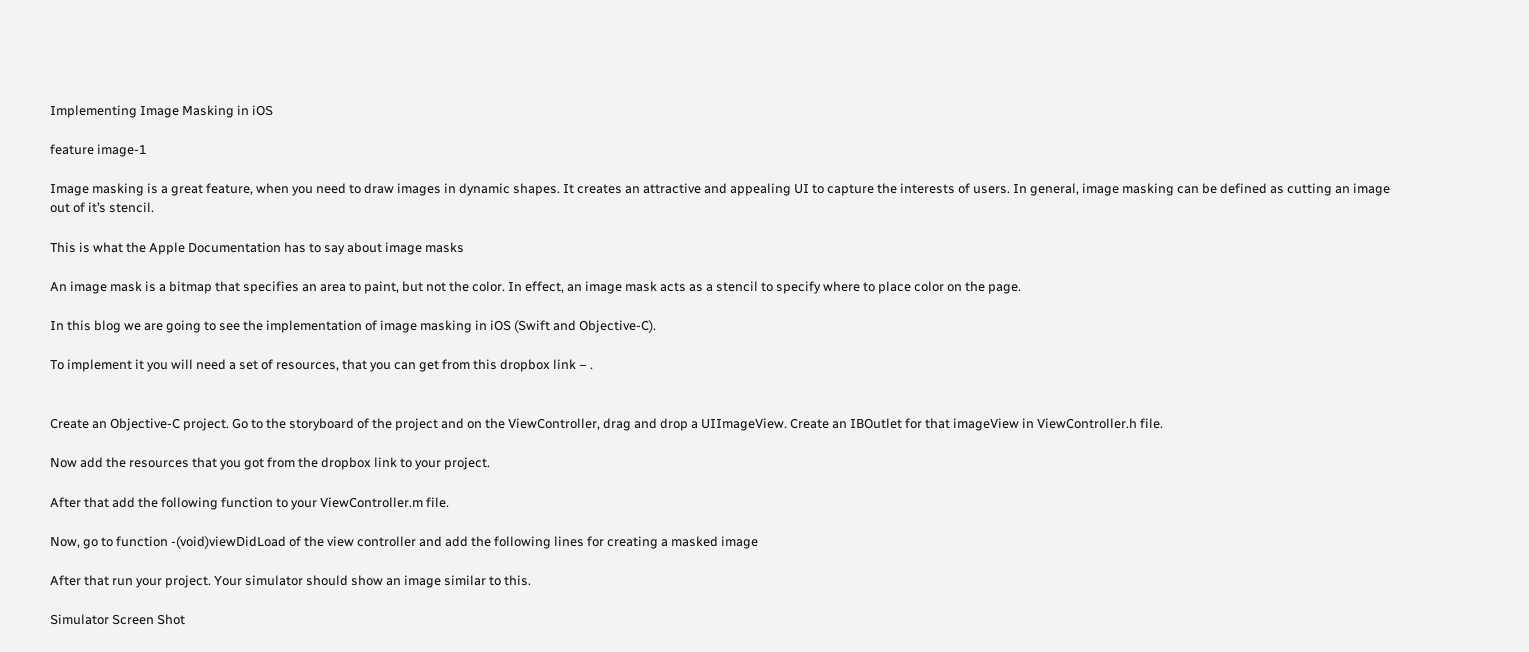Implementing Image Masking in iOS

feature image-1

Image masking is a great feature, when you need to draw images in dynamic shapes. It creates an attractive and appealing UI to capture the interests of users. In general, image masking can be defined as cutting an image out of it’s stencil.

This is what the Apple Documentation has to say about image masks

An image mask is a bitmap that specifies an area to paint, but not the color. In effect, an image mask acts as a stencil to specify where to place color on the page.

In this blog we are going to see the implementation of image masking in iOS (Swift and Objective-C).

To implement it you will need a set of resources, that you can get from this dropbox link – .


Create an Objective-C project. Go to the storyboard of the project and on the ViewController, drag and drop a UIImageView. Create an IBOutlet for that imageView in ViewController.h file.

Now add the resources that you got from the dropbox link to your project.

After that add the following function to your ViewController.m file.

Now, go to function -(void)viewDidLoad of the view controller and add the following lines for creating a masked image

After that run your project. Your simulator should show an image similar to this.

Simulator Screen Shot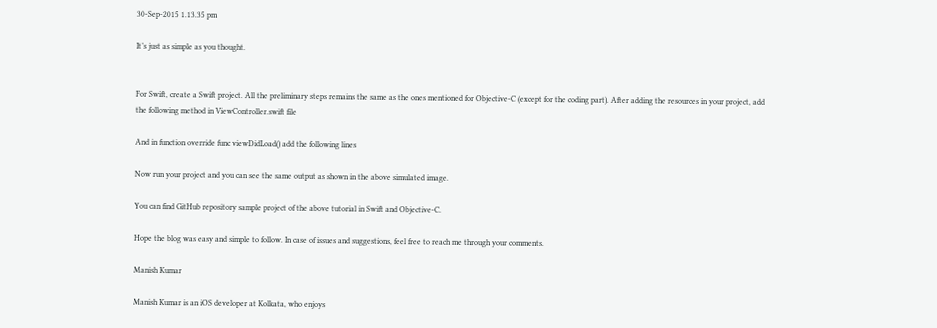30-Sep-2015 1.13.35 pm

It’s just as simple as you thought.


For Swift, create a Swift project. All the preliminary steps remains the same as the ones mentioned for Objective-C (except for the coding part). After adding the resources in your project, add the following method in ViewController.swift file

And in function override func viewDidLoad() add the following lines

Now run your project and you can see the same output as shown in the above simulated image.

You can find GitHub repository sample project of the above tutorial in Swift and Objective-C.

Hope the blog was easy and simple to follow. In case of issues and suggestions, feel free to reach me through your comments.

Manish Kumar

Manish Kumar is an iOS developer at Kolkata, who enjoys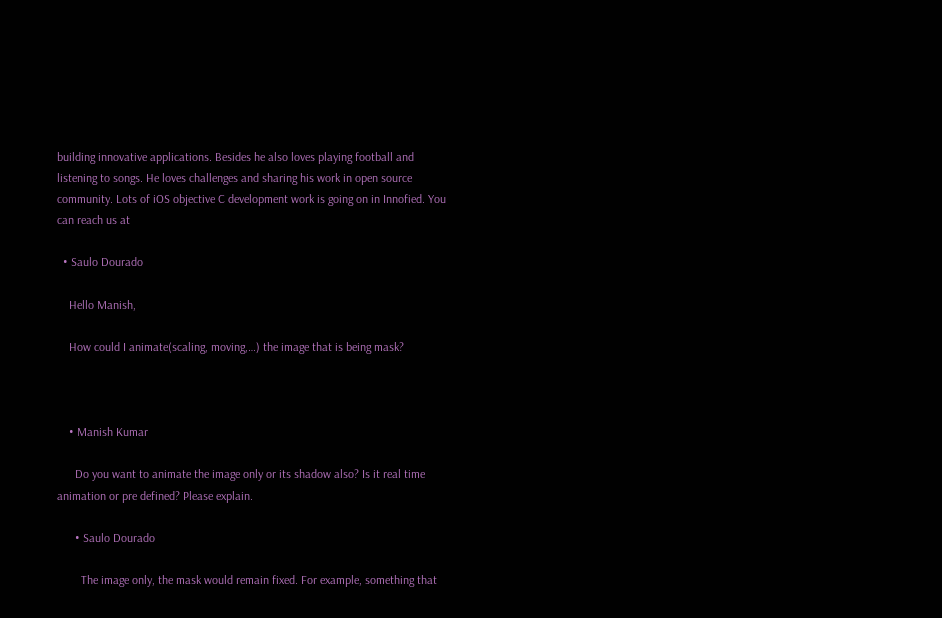building innovative applications. Besides he also loves playing football and listening to songs. He loves challenges and sharing his work in open source community. Lots of iOS objective C development work is going on in Innofied. You can reach us at

  • Saulo Dourado

    Hello Manish,

    How could I animate(scaling, moving,…) the image that is being mask?



    • Manish Kumar

      Do you want to animate the image only or its shadow also? Is it real time animation or pre defined? Please explain.

      • Saulo Dourado

        The image only, the mask would remain fixed. For example, something that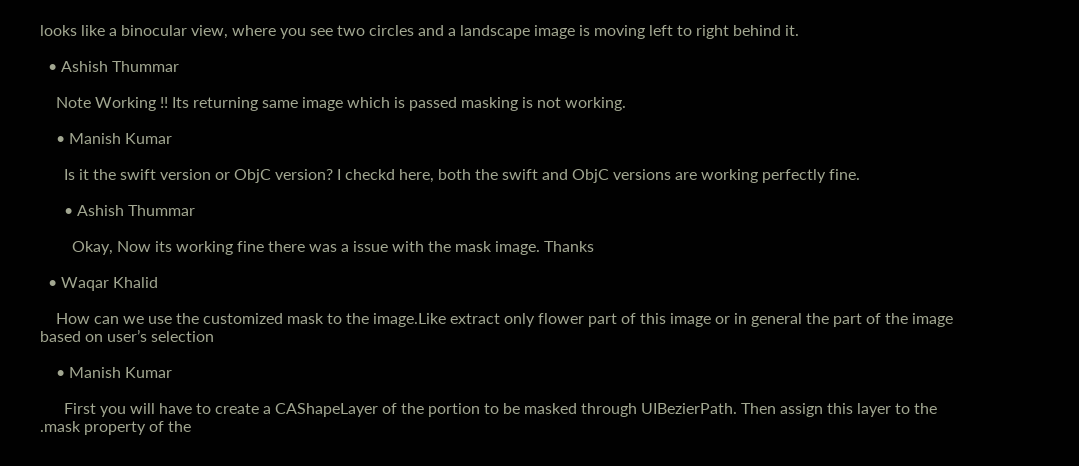looks like a binocular view, where you see two circles and a landscape image is moving left to right behind it.

  • Ashish Thummar

    Note Working !! Its returning same image which is passed masking is not working.

    • Manish Kumar

      Is it the swift version or ObjC version? I checkd here, both the swift and ObjC versions are working perfectly fine.

      • Ashish Thummar

        Okay, Now its working fine there was a issue with the mask image. Thanks

  • Waqar Khalid

    How can we use the customized mask to the image.Like extract only flower part of this image or in general the part of the image based on user’s selection

    • Manish Kumar

      First you will have to create a CAShapeLayer of the portion to be masked through UIBezierPath. Then assign this layer to the .mask property of the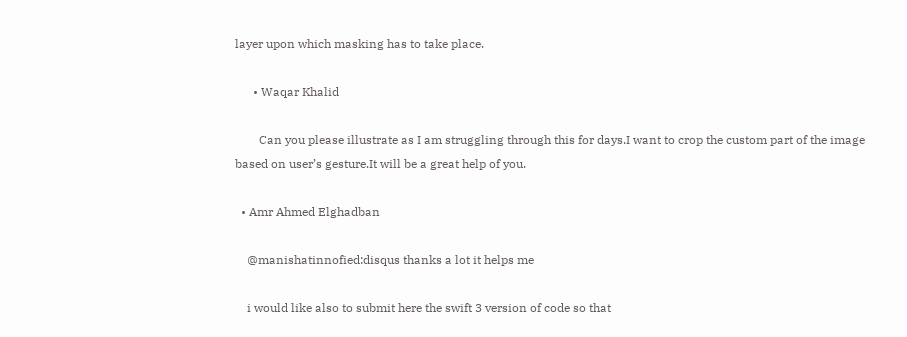layer upon which masking has to take place.

      • Waqar Khalid

        Can you please illustrate as I am struggling through this for days.I want to crop the custom part of the image based on user’s gesture.It will be a great help of you.

  • Amr Ahmed Elghadban

    @manishatinnofied:disqus thanks a lot it helps me

    i would like also to submit here the swift 3 version of code so that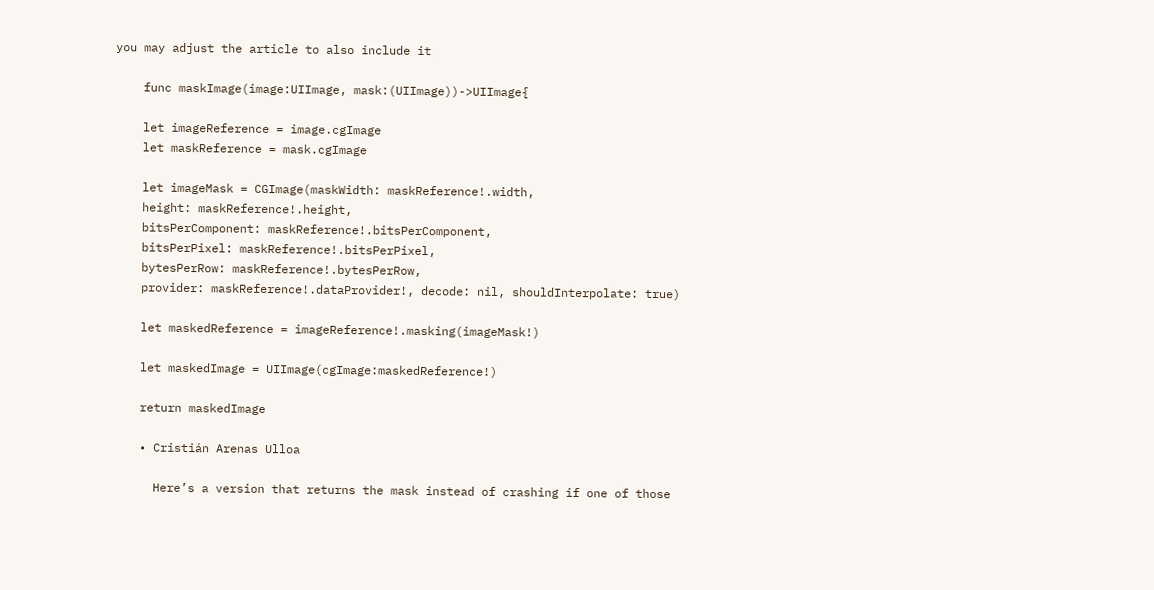you may adjust the article to also include it

    func maskImage(image:UIImage, mask:(UIImage))->UIImage{

    let imageReference = image.cgImage
    let maskReference = mask.cgImage

    let imageMask = CGImage(maskWidth: maskReference!.width,
    height: maskReference!.height,
    bitsPerComponent: maskReference!.bitsPerComponent,
    bitsPerPixel: maskReference!.bitsPerPixel,
    bytesPerRow: maskReference!.bytesPerRow,
    provider: maskReference!.dataProvider!, decode: nil, shouldInterpolate: true)

    let maskedReference = imageReference!.masking(imageMask!)

    let maskedImage = UIImage(cgImage:maskedReference!)

    return maskedImage

    • Cristián Arenas Ulloa

      Here’s a version that returns the mask instead of crashing if one of those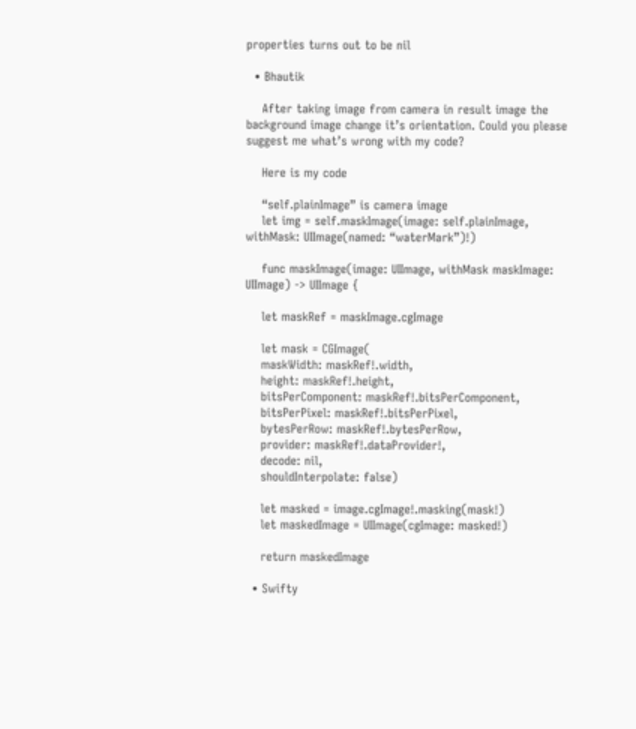properties turns out to be nil

  • Bhautik

    After taking image from camera in result image the background image change it’s orientation. Could you please suggest me what’s wrong with my code?

    Here is my code

    “self.plainImage” is camera image
    let img = self.maskImage(image: self.plainImage, withMask: UIImage(named: “waterMark”)!)

    func maskImage(image: UIImage, withMask maskImage: UIImage) -> UIImage {

    let maskRef = maskImage.cgImage

    let mask = CGImage(
    maskWidth: maskRef!.width,
    height: maskRef!.height,
    bitsPerComponent: maskRef!.bitsPerComponent,
    bitsPerPixel: maskRef!.bitsPerPixel,
    bytesPerRow: maskRef!.bytesPerRow,
    provider: maskRef!.dataProvider!,
    decode: nil,
    shouldInterpolate: false)

    let masked = image.cgImage!.masking(mask!)
    let maskedImage = UIImage(cgImage: masked!)

    return maskedImage

  • Swifty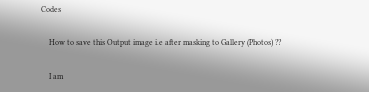Codes

    How to save this Output image i.e after masking to Gallery (Photos) ??

    I am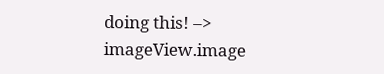doing this! –> imageView.image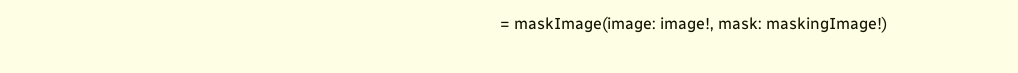= maskImage(image: image!, mask: maskingImage!)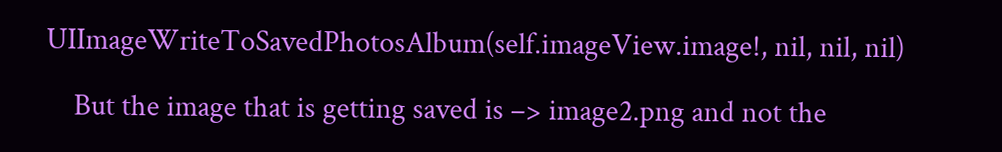UIImageWriteToSavedPhotosAlbum(self.imageView.image!, nil, nil, nil)

    But the image that is getting saved is –> image2.png and not the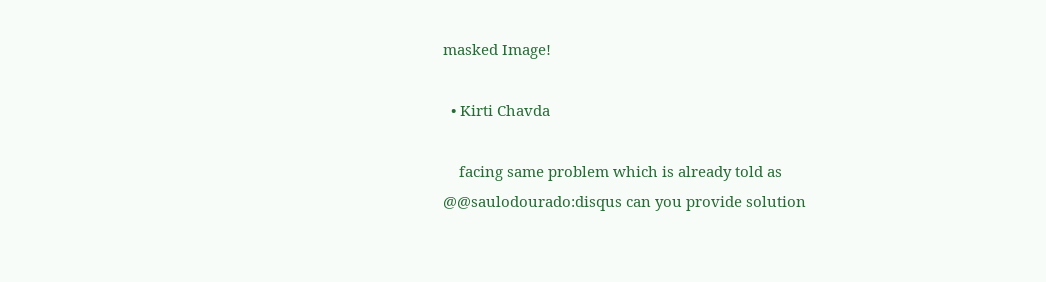masked Image!

  • Kirti Chavda

    facing same problem which is already told as @@saulodourado:disqus can you provide solution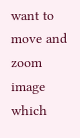want to move and zoom image which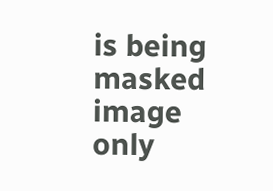is being masked image only